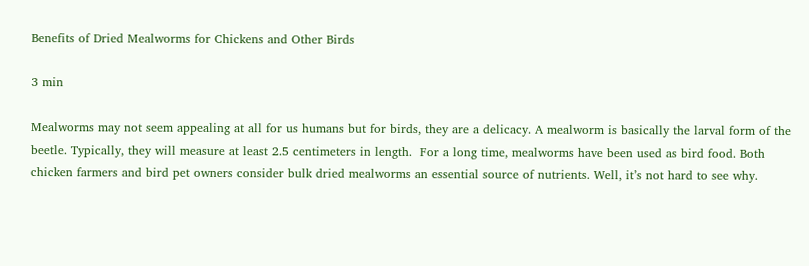Benefits of Dried Mealworms for Chickens and Other Birds

3 min

Mealworms may not seem appealing at all for us humans but for birds, they are a delicacy. A mealworm is basically the larval form of the beetle. Typically, they will measure at least 2.5 centimeters in length.  For a long time, mealworms have been used as bird food. Both chicken farmers and bird pet owners consider bulk dried mealworms an essential source of nutrients. Well, it’s not hard to see why.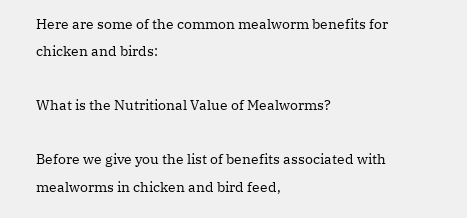Here are some of the common mealworm benefits for chicken and birds:

What is the Nutritional Value of Mealworms?

Before we give you the list of benefits associated with mealworms in chicken and bird feed,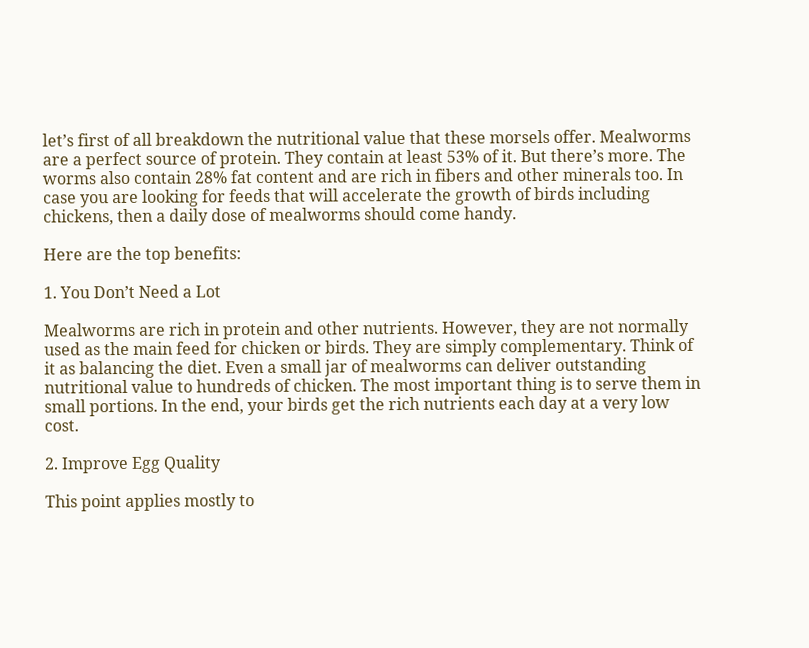let’s first of all breakdown the nutritional value that these morsels offer. Mealworms are a perfect source of protein. They contain at least 53% of it. But there’s more. The worms also contain 28% fat content and are rich in fibers and other minerals too. In case you are looking for feeds that will accelerate the growth of birds including chickens, then a daily dose of mealworms should come handy.

Here are the top benefits:

1. You Don’t Need a Lot

Mealworms are rich in protein and other nutrients. However, they are not normally used as the main feed for chicken or birds. They are simply complementary. Think of it as balancing the diet. Even a small jar of mealworms can deliver outstanding nutritional value to hundreds of chicken. The most important thing is to serve them in small portions. In the end, your birds get the rich nutrients each day at a very low cost.

2. Improve Egg Quality

This point applies mostly to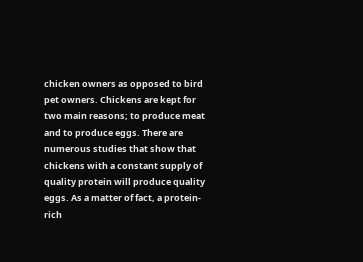chicken owners as opposed to bird pet owners. Chickens are kept for two main reasons; to produce meat and to produce eggs. There are numerous studies that show that chickens with a constant supply of quality protein will produce quality eggs. As a matter of fact, a protein-rich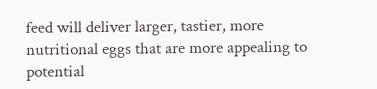feed will deliver larger, tastier, more nutritional eggs that are more appealing to potential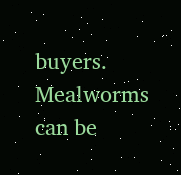buyers. Mealworms can be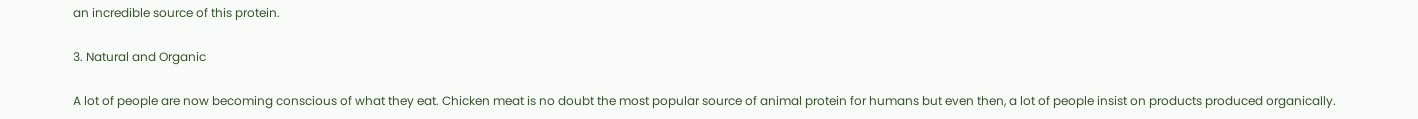an incredible source of this protein.

3. Natural and Organic

A lot of people are now becoming conscious of what they eat. Chicken meat is no doubt the most popular source of animal protein for humans but even then, a lot of people insist on products produced organically.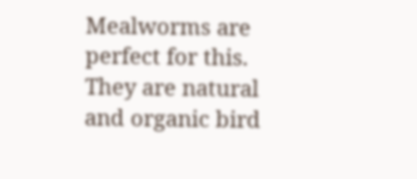Mealworms are perfect for this. They are natural and organic bird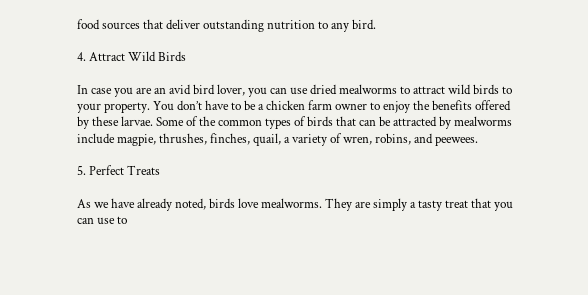food sources that deliver outstanding nutrition to any bird.

4. Attract Wild Birds

In case you are an avid bird lover, you can use dried mealworms to attract wild birds to your property. You don’t have to be a chicken farm owner to enjoy the benefits offered by these larvae. Some of the common types of birds that can be attracted by mealworms include magpie, thrushes, finches, quail, a variety of wren, robins, and peewees.

5. Perfect Treats

As we have already noted, birds love mealworms. They are simply a tasty treat that you can use to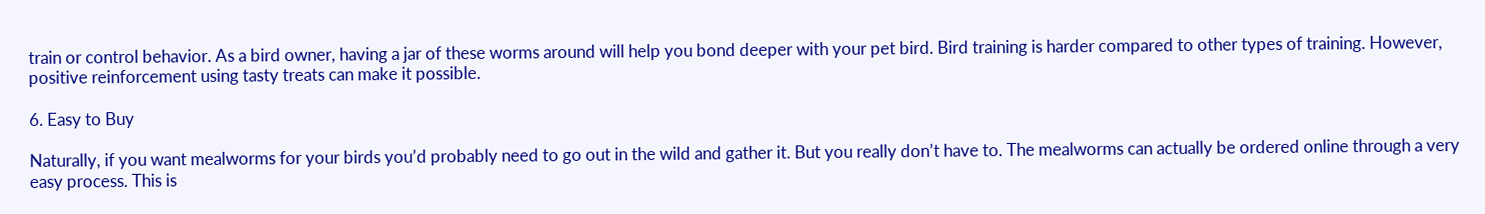train or control behavior. As a bird owner, having a jar of these worms around will help you bond deeper with your pet bird. Bird training is harder compared to other types of training. However, positive reinforcement using tasty treats can make it possible.

6. Easy to Buy

Naturally, if you want mealworms for your birds you’d probably need to go out in the wild and gather it. But you really don’t have to. The mealworms can actually be ordered online through a very easy process. This is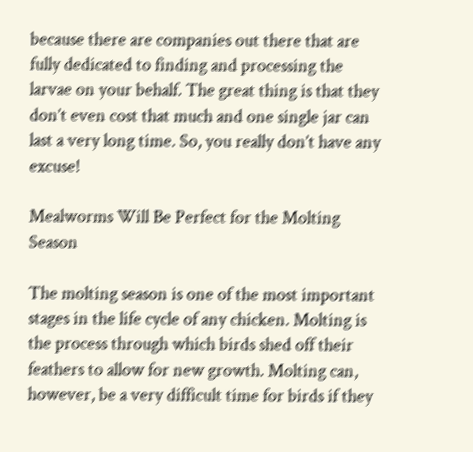because there are companies out there that are fully dedicated to finding and processing the larvae on your behalf. The great thing is that they don’t even cost that much and one single jar can last a very long time. So, you really don’t have any excuse!

Mealworms Will Be Perfect for the Molting Season

The molting season is one of the most important stages in the life cycle of any chicken. Molting is the process through which birds shed off their feathers to allow for new growth. Molting can, however, be a very difficult time for birds if they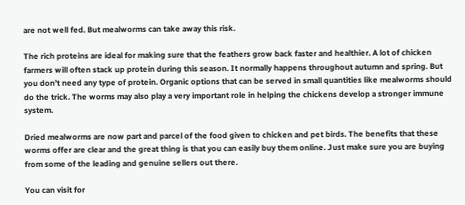are not well fed. But mealworms can take away this risk.

The rich proteins are ideal for making sure that the feathers grow back faster and healthier. A lot of chicken farmers will often stack up protein during this season. It normally happens throughout autumn and spring. But you don’t need any type of protein. Organic options that can be served in small quantities like mealworms should do the trick. The worms may also play a very important role in helping the chickens develop a stronger immune system.

Dried mealworms are now part and parcel of the food given to chicken and pet birds. The benefits that these worms offer are clear and the great thing is that you can easily buy them online. Just make sure you are buying from some of the leading and genuine sellers out there.

You can visit for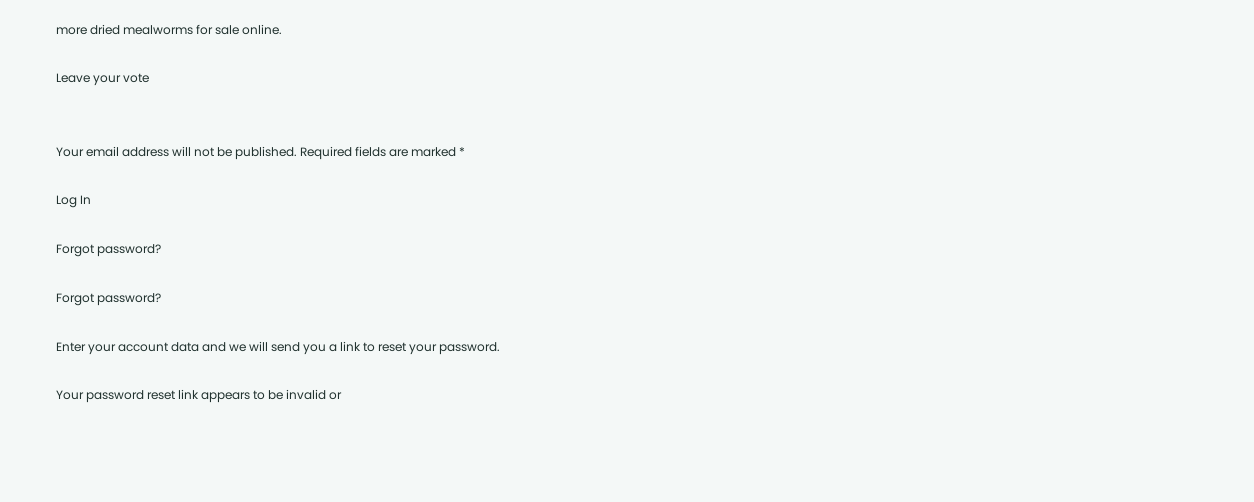more dried mealworms for sale online.

Leave your vote


Your email address will not be published. Required fields are marked *

Log In

Forgot password?

Forgot password?

Enter your account data and we will send you a link to reset your password.

Your password reset link appears to be invalid or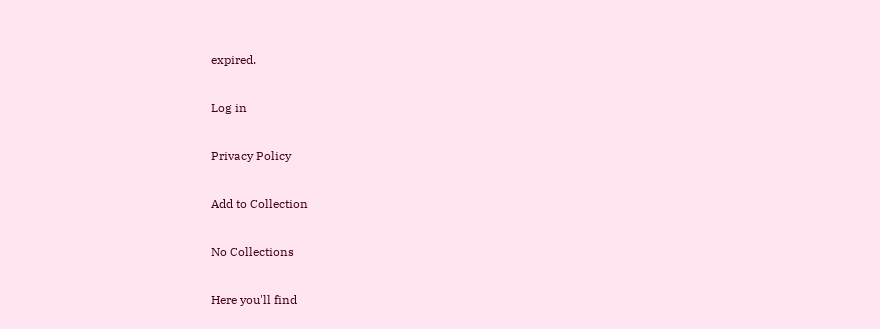expired.

Log in

Privacy Policy

Add to Collection

No Collections

Here you'll find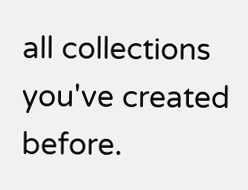all collections you've created before.